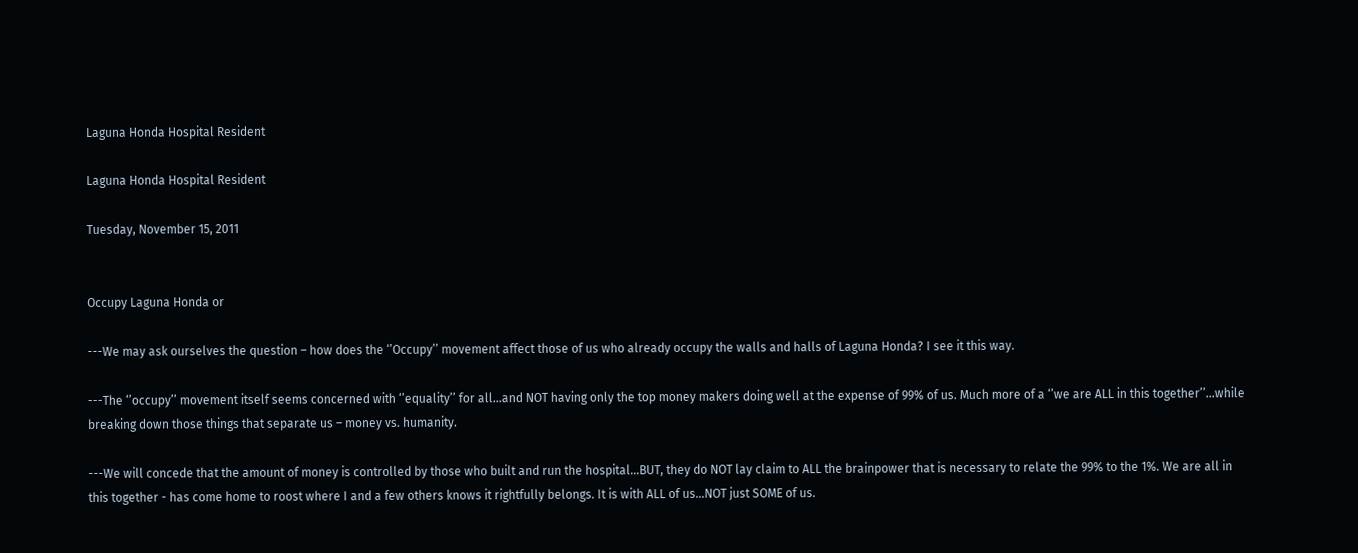Laguna Honda Hospital Resident

Laguna Honda Hospital Resident

Tuesday, November 15, 2011


Occupy Laguna Honda or

---We may ask ourselves the question – how does the ‘’Occupy’’ movement affect those of us who already occupy the walls and halls of Laguna Honda? I see it this way.

---The ‘’occupy’’ movement itself seems concerned with ‘’equality’’ for all…and NOT having only the top money makers doing well at the expense of 99% of us. Much more of a ‘’we are ALL in this together’’…while breaking down those things that separate us – money vs. humanity.

---We will concede that the amount of money is controlled by those who built and run the hospital…BUT, they do NOT lay claim to ALL the brainpower that is necessary to relate the 99% to the 1%. We are all in this together - has come home to roost where I and a few others knows it rightfully belongs. It is with ALL of us…NOT just SOME of us.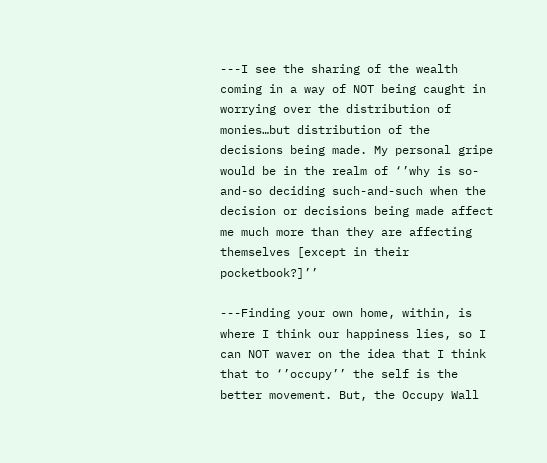---I see the sharing of the wealth coming in a way of NOT being caught in worrying over the distribution of monies…but distribution of the decisions being made. My personal gripe would be in the realm of ‘’why is so-and-so deciding such-and-such when the decision or decisions being made affect me much more than they are affecting themselves [except in their pocketbook?]’’

---Finding your own home, within, is where I think our happiness lies, so I can NOT waver on the idea that I think that to ‘’occupy’’ the self is the better movement. But, the Occupy Wall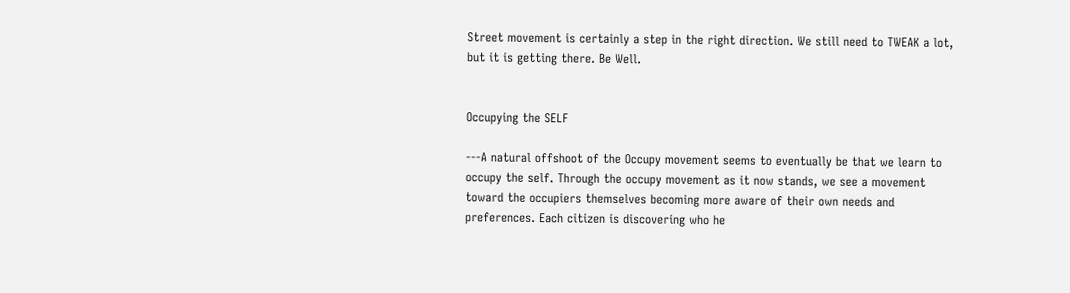Street movement is certainly a step in the right direction. We still need to TWEAK a lot, but it is getting there. Be Well.


Occupying the SELF

---A natural offshoot of the Occupy movement seems to eventually be that we learn to occupy the self. Through the occupy movement as it now stands, we see a movement toward the occupiers themselves becoming more aware of their own needs and preferences. Each citizen is discovering who he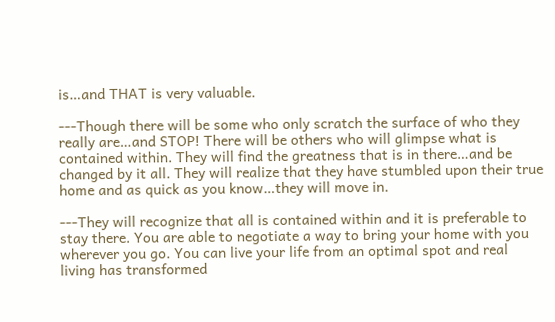is…and THAT is very valuable.

---Though there will be some who only scratch the surface of who they really are…and STOP! There will be others who will glimpse what is contained within. They will find the greatness that is in there…and be changed by it all. They will realize that they have stumbled upon their true home and as quick as you know…they will move in.

---They will recognize that all is contained within and it is preferable to stay there. You are able to negotiate a way to bring your home with you wherever you go. You can live your life from an optimal spot and real living has transformed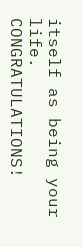itself as being your life. CONGRATULATIONS!